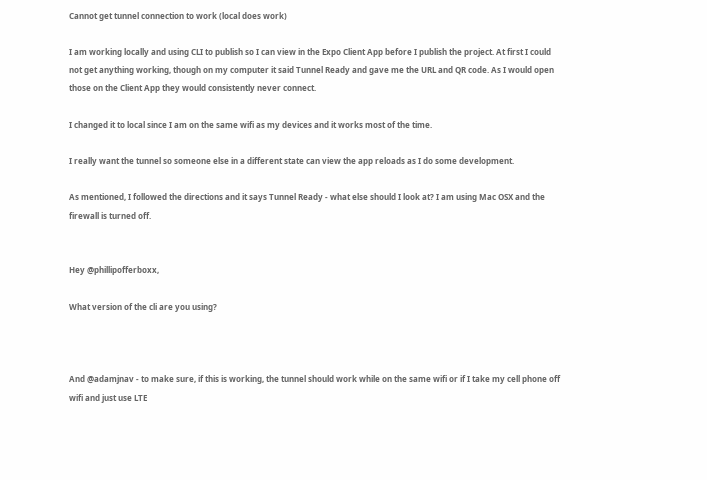Cannot get tunnel connection to work (local does work)

I am working locally and using CLI to publish so I can view in the Expo Client App before I publish the project. At first I could not get anything working, though on my computer it said Tunnel Ready and gave me the URL and QR code. As I would open those on the Client App they would consistently never connect.

I changed it to local since I am on the same wifi as my devices and it works most of the time.

I really want the tunnel so someone else in a different state can view the app reloads as I do some development.

As mentioned, I followed the directions and it says Tunnel Ready - what else should I look at? I am using Mac OSX and the firewall is turned off.


Hey @phillipofferboxx,

What version of the cli are you using?



And @adamjnav - to make sure, if this is working, the tunnel should work while on the same wifi or if I take my cell phone off wifi and just use LTE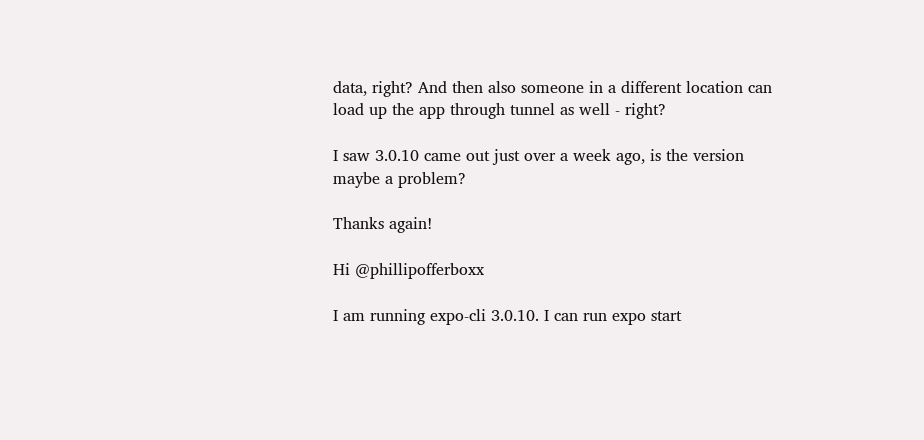data, right? And then also someone in a different location can load up the app through tunnel as well - right?

I saw 3.0.10 came out just over a week ago, is the version maybe a problem?

Thanks again!

Hi @phillipofferboxx

I am running expo-cli 3.0.10. I can run expo start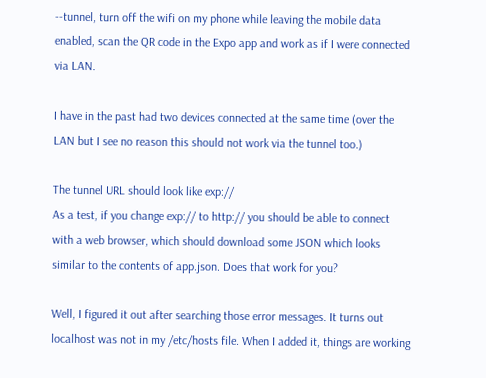--tunnel, turn off the wifi on my phone while leaving the mobile data enabled, scan the QR code in the Expo app and work as if I were connected via LAN.

I have in the past had two devices connected at the same time (over the LAN but I see no reason this should not work via the tunnel too.)

The tunnel URL should look like exp://
As a test, if you change exp:// to http:// you should be able to connect with a web browser, which should download some JSON which looks similar to the contents of app.json. Does that work for you?

Well, I figured it out after searching those error messages. It turns out localhost was not in my /etc/hosts file. When I added it, things are working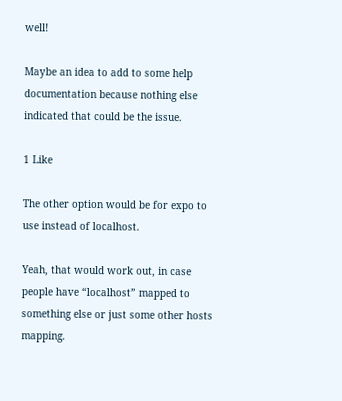well!

Maybe an idea to add to some help documentation because nothing else indicated that could be the issue.

1 Like

The other option would be for expo to use instead of localhost.

Yeah, that would work out, in case people have “localhost” mapped to something else or just some other hosts mapping.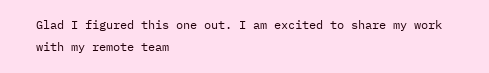Glad I figured this one out. I am excited to share my work with my remote team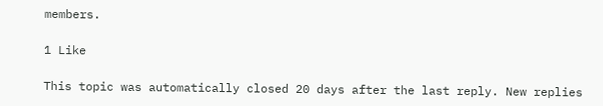members.

1 Like

This topic was automatically closed 20 days after the last reply. New replies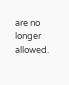are no longer allowed.